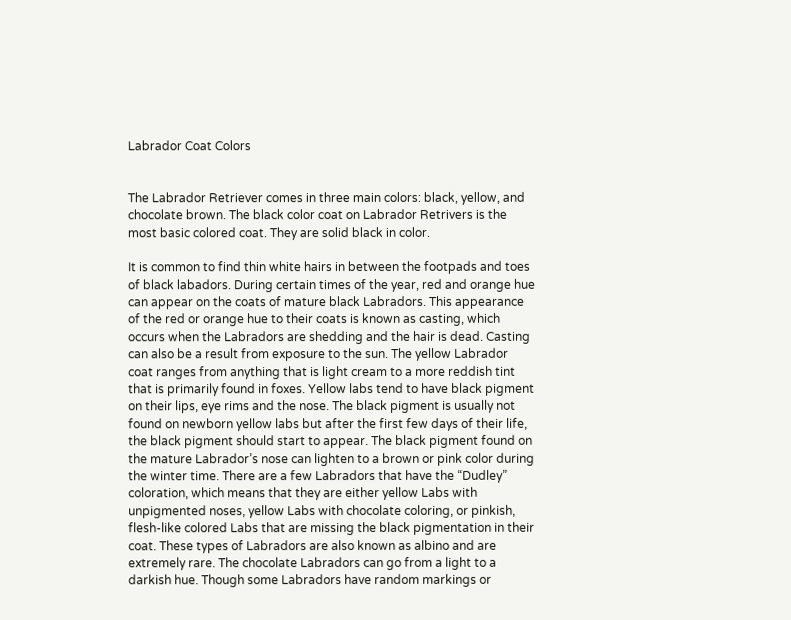Labrador Coat Colors


The Labrador Retriever comes in three main colors: black, yellow, and chocolate brown. The black color coat on Labrador Retrivers is the most basic colored coat. They are solid black in color.

It is common to find thin white hairs in between the footpads and toes of black labadors. During certain times of the year, red and orange hue can appear on the coats of mature black Labradors. This appearance of the red or orange hue to their coats is known as casting, which occurs when the Labradors are shedding and the hair is dead. Casting can also be a result from exposure to the sun. The yellow Labrador coat ranges from anything that is light cream to a more reddish tint that is primarily found in foxes. Yellow labs tend to have black pigment on their lips, eye rims and the nose. The black pigment is usually not found on newborn yellow labs but after the first few days of their life, the black pigment should start to appear. The black pigment found on the mature Labrador’s nose can lighten to a brown or pink color during the winter time. There are a few Labradors that have the “Dudley” coloration, which means that they are either yellow Labs with unpigmented noses, yellow Labs with chocolate coloring, or pinkish, flesh-like colored Labs that are missing the black pigmentation in their coat. These types of Labradors are also known as albino and are extremely rare. The chocolate Labradors can go from a light to a darkish hue. Though some Labradors have random markings or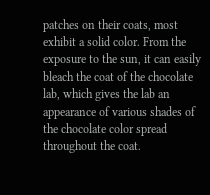patches on their coats, most exhibit a solid color. From the exposure to the sun, it can easily bleach the coat of the chocolate lab, which gives the lab an appearance of various shades of the chocolate color spread throughout the coat.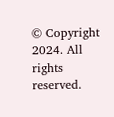© Copyright 2024. All rights reserved.